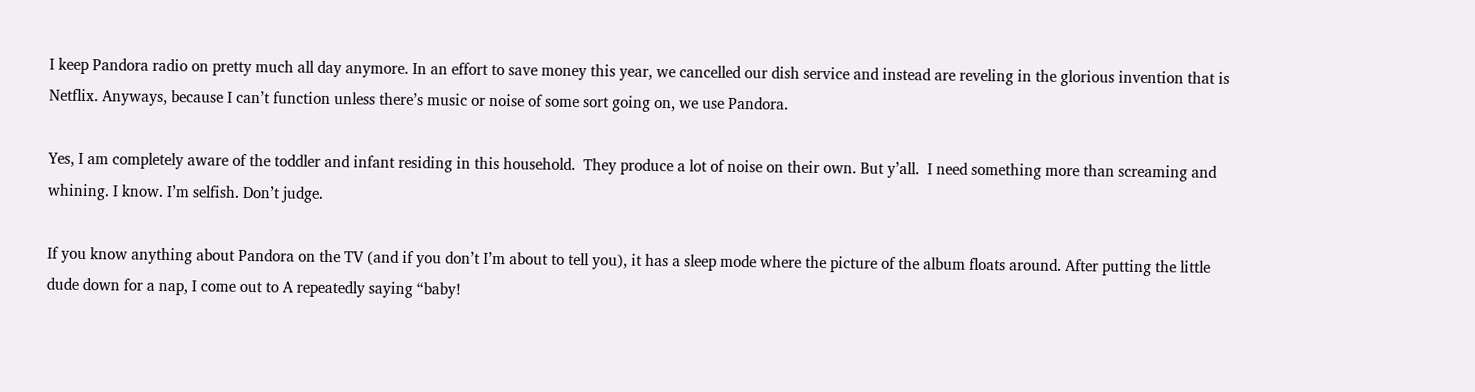I keep Pandora radio on pretty much all day anymore. In an effort to save money this year, we cancelled our dish service and instead are reveling in the glorious invention that is Netflix. Anyways, because I can’t function unless there’s music or noise of some sort going on, we use Pandora.

Yes, I am completely aware of the toddler and infant residing in this household.  They produce a lot of noise on their own. But y’all.  I need something more than screaming and whining. I know. I’m selfish. Don’t judge.

If you know anything about Pandora on the TV (and if you don’t I’m about to tell you), it has a sleep mode where the picture of the album floats around. After putting the little dude down for a nap, I come out to A repeatedly saying “baby!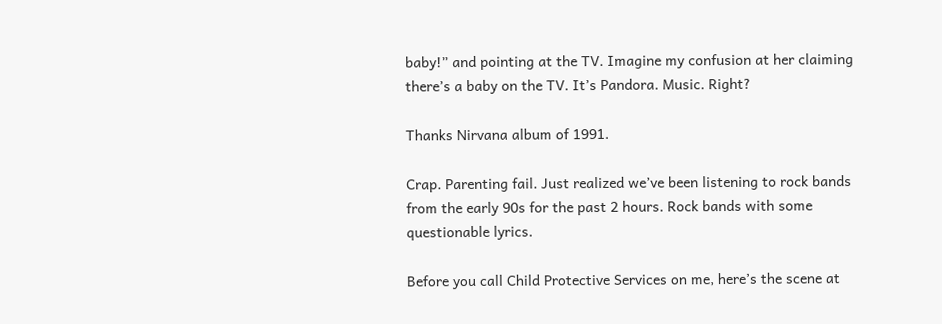baby!” and pointing at the TV. Imagine my confusion at her claiming there’s a baby on the TV. It’s Pandora. Music. Right?

Thanks Nirvana album of 1991.

Crap. Parenting fail. Just realized we’ve been listening to rock bands from the early 90s for the past 2 hours. Rock bands with some questionable lyrics.

Before you call Child Protective Services on me, here’s the scene at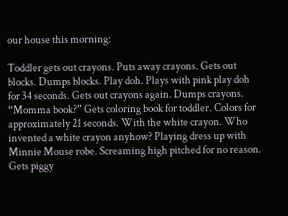our house this morning:

Toddler gets out crayons. Puts away crayons. Gets out blocks. Dumps blocks. Play doh. Plays with pink play doh for 34 seconds. Gets out crayons again. Dumps crayons. “Momma book?” Gets coloring book for toddler. Colors for approximately 21 seconds. With the white crayon. Who invented a white crayon anyhow? Playing dress up with Minnie Mouse robe. Screaming high pitched for no reason. Gets piggy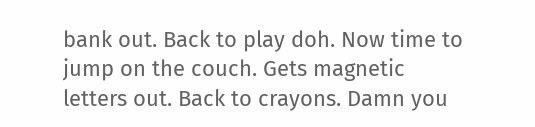bank out. Back to play doh. Now time to jump on the couch. Gets magnetic letters out. Back to crayons. Damn you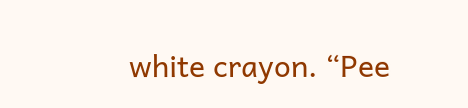white crayon. “Pee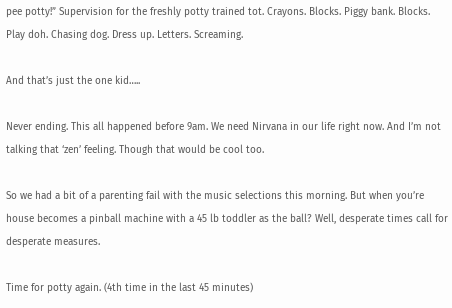pee potty!” Supervision for the freshly potty trained tot. Crayons. Blocks. Piggy bank. Blocks. Play doh. Chasing dog. Dress up. Letters. Screaming.

And that’s just the one kid…..

Never ending. This all happened before 9am. We need Nirvana in our life right now. And I’m not talking that ‘zen’ feeling. Though that would be cool too.

So we had a bit of a parenting fail with the music selections this morning. But when you’re house becomes a pinball machine with a 45 lb toddler as the ball? Well, desperate times call for desperate measures.

Time for potty again. (4th time in the last 45 minutes)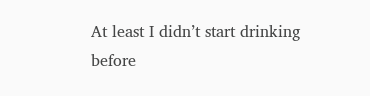At least I didn’t start drinking before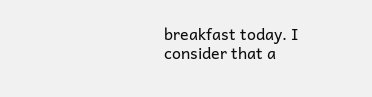breakfast today. I consider that a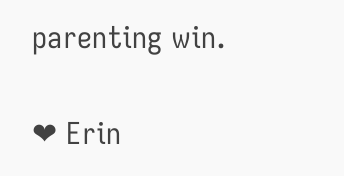parenting win.

❤ Erin